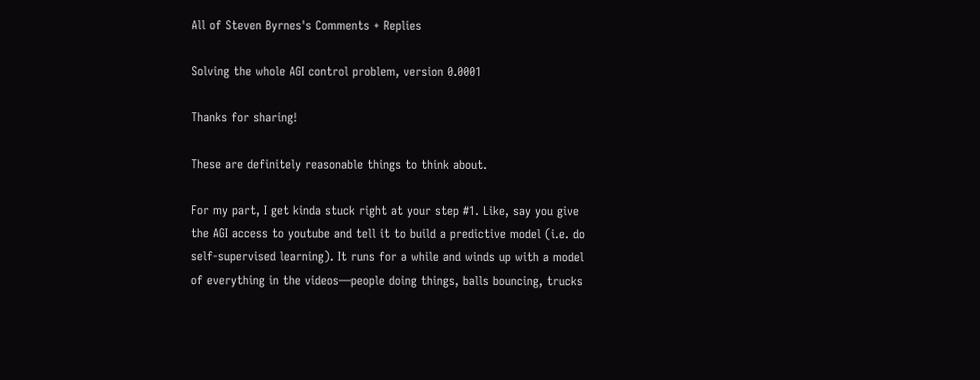All of Steven Byrnes's Comments + Replies

Solving the whole AGI control problem, version 0.0001

Thanks for sharing!

These are definitely reasonable things to think about.

For my part, I get kinda stuck right at your step #1. Like, say you give the AGI access to youtube and tell it to build a predictive model (i.e. do self-supervised learning). It runs for a while and winds up with a model of everything in the videos—people doing things, balls bouncing, trucks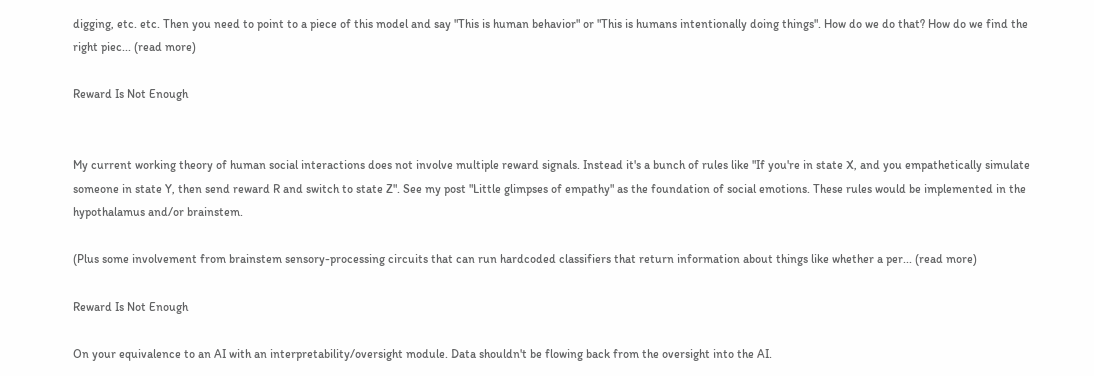digging, etc. etc. Then you need to point to a piece of this model and say "This is human behavior" or "This is humans intentionally doing things". How do we do that? How do we find the right piec... (read more)

Reward Is Not Enough


My current working theory of human social interactions does not involve multiple reward signals. Instead it's a bunch of rules like "If you're in state X, and you empathetically simulate someone in state Y, then send reward R and switch to state Z". See my post "Little glimpses of empathy" as the foundation of social emotions. These rules would be implemented in the hypothalamus and/or brainstem.

(Plus some involvement from brainstem sensory-processing circuits that can run hardcoded classifiers that return information about things like whether a per... (read more)

Reward Is Not Enough

On your equivalence to an AI with an interpretability/oversight module. Data shouldn't be flowing back from the oversight into the AI.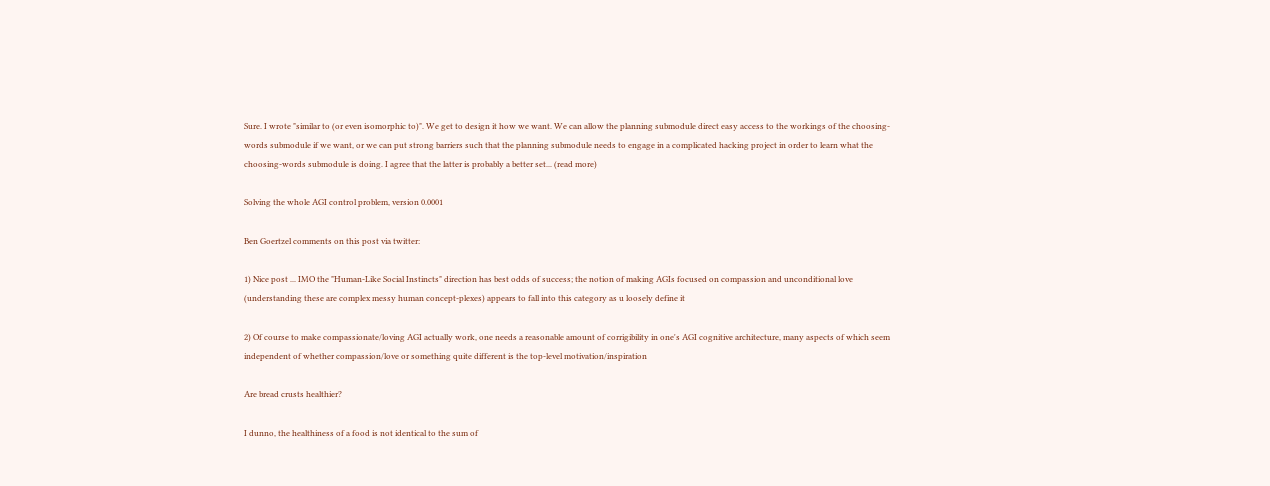Sure. I wrote "similar to (or even isomorphic to)". We get to design it how we want. We can allow the planning submodule direct easy access to the workings of the choosing-words submodule if we want, or we can put strong barriers such that the planning submodule needs to engage in a complicated hacking project in order to learn what the choosing-words submodule is doing. I agree that the latter is probably a better set... (read more)

Solving the whole AGI control problem, version 0.0001

Ben Goertzel comments on this post via twitter:

1) Nice post ... IMO the "Human-Like Social Instincts" direction has best odds of success; the notion of making AGIs focused on compassion and unconditional love (understanding these are complex messy human concept-plexes) appears to fall into this category as u loosely define it

2) Of course to make compassionate/loving AGI actually work, one needs a reasonable amount of corrigibility in one's AGI cognitive architecture, many aspects of which seem independent of whether compassion/love or something quite different is the top-level motivation/inspiration

Are bread crusts healthier?

I dunno, the healthiness of a food is not identical to the sum of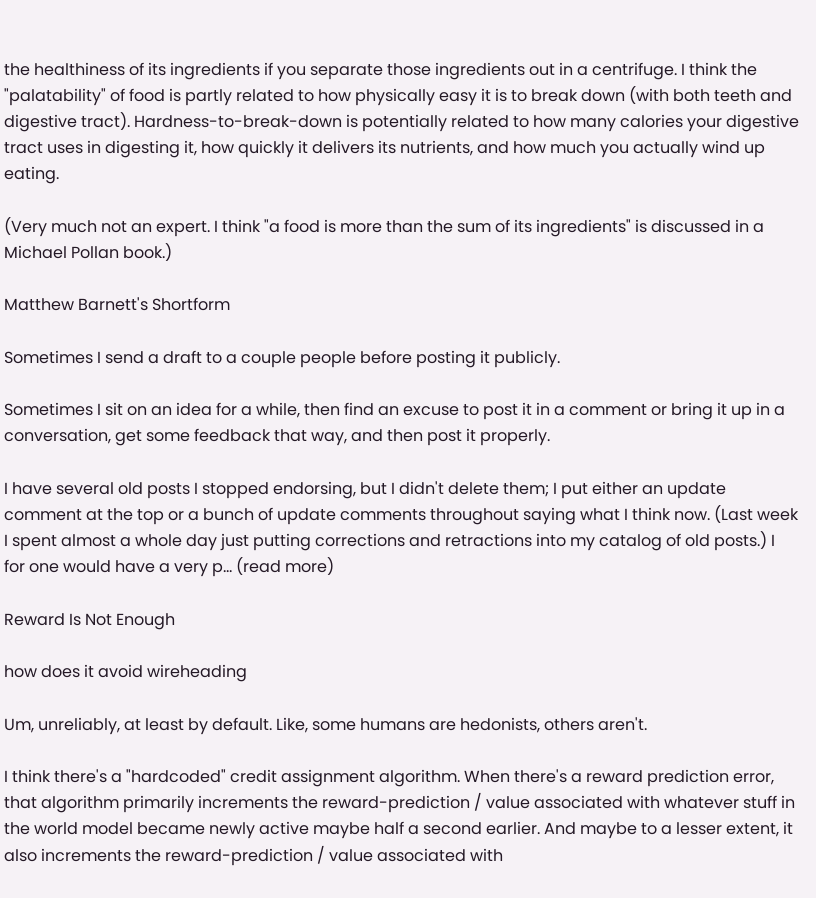the healthiness of its ingredients if you separate those ingredients out in a centrifuge. I think the "palatability" of food is partly related to how physically easy it is to break down (with both teeth and digestive tract). Hardness-to-break-down is potentially related to how many calories your digestive tract uses in digesting it, how quickly it delivers its nutrients, and how much you actually wind up eating.

(Very much not an expert. I think "a food is more than the sum of its ingredients" is discussed in a Michael Pollan book.)

Matthew Barnett's Shortform

Sometimes I send a draft to a couple people before posting it publicly.

Sometimes I sit on an idea for a while, then find an excuse to post it in a comment or bring it up in a conversation, get some feedback that way, and then post it properly.

I have several old posts I stopped endorsing, but I didn't delete them; I put either an update comment at the top or a bunch of update comments throughout saying what I think now. (Last week I spent almost a whole day just putting corrections and retractions into my catalog of old posts.) I for one would have a very p... (read more)

Reward Is Not Enough

how does it avoid wireheading

Um, unreliably, at least by default. Like, some humans are hedonists, others aren't.

I think there's a "hardcoded" credit assignment algorithm. When there's a reward prediction error, that algorithm primarily increments the reward-prediction / value associated with whatever stuff in the world model became newly active maybe half a second earlier. And maybe to a lesser extent, it also increments the reward-prediction / value associated with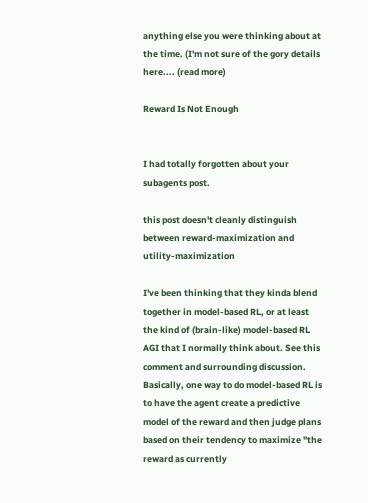anything else you were thinking about at the time. (I'm not sure of the gory details here.... (read more)

Reward Is Not Enough


I had totally forgotten about your subagents post.

this post doesn't cleanly distinguish between reward-maximization and utility-maximization

I've been thinking that they kinda blend together in model-based RL, or at least the kind of (brain-like) model-based RL AGI that I normally think about. See this comment and surrounding discussion. Basically, one way to do model-based RL is to have the agent create a predictive model of the reward and then judge plans based on their tendency to maximize "the reward as currently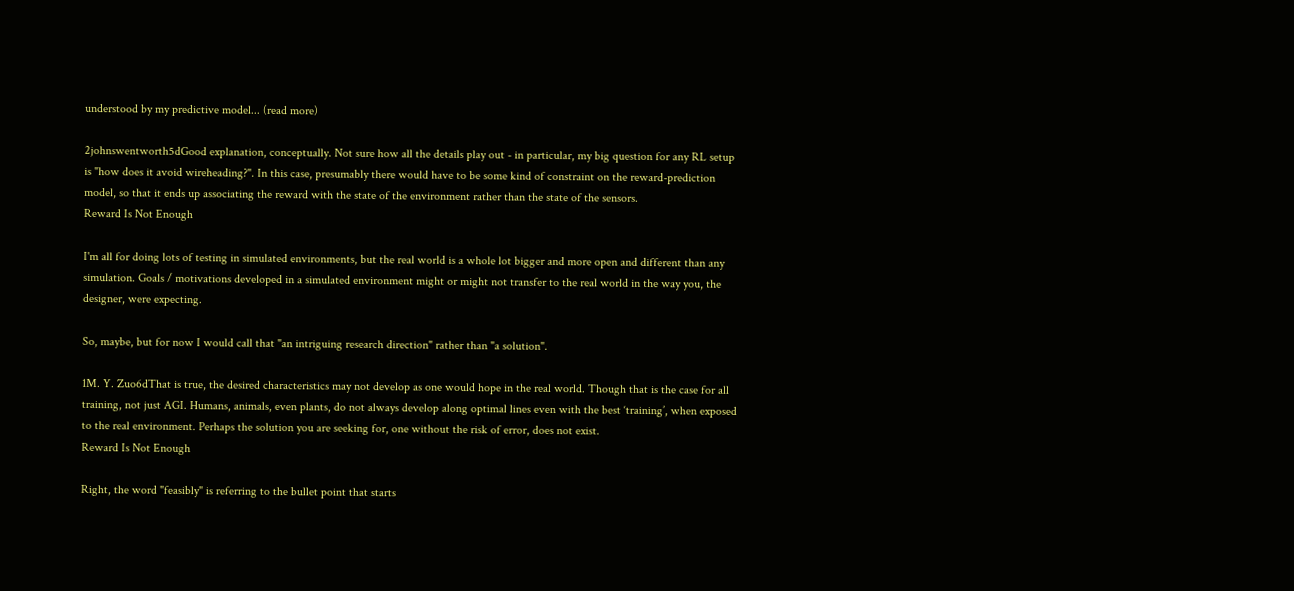understood by my predictive model... (read more)

2johnswentworth5dGood explanation, conceptually. Not sure how all the details play out - in particular, my big question for any RL setup is "how does it avoid wireheading?". In this case, presumably there would have to be some kind of constraint on the reward-prediction model, so that it ends up associating the reward with the state of the environment rather than the state of the sensors.
Reward Is Not Enough

I'm all for doing lots of testing in simulated environments, but the real world is a whole lot bigger and more open and different than any simulation. Goals / motivations developed in a simulated environment might or might not transfer to the real world in the way you, the designer, were expecting.

So, maybe, but for now I would call that "an intriguing research direction" rather than "a solution".

1M. Y. Zuo6dThat is true, the desired characteristics may not develop as one would hope in the real world. Though that is the case for all training, not just AGI. Humans, animals, even plants, do not always develop along optimal lines even with the best ‘training’, when exposed to the real environment. Perhaps the solution you are seeking for, one without the risk of error, does not exist.
Reward Is Not Enough

Right, the word "feasibly" is referring to the bullet point that starts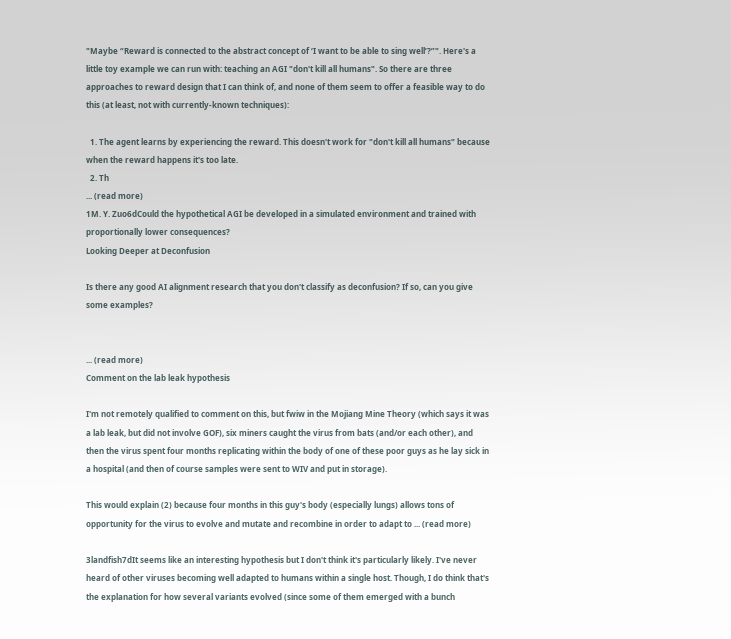"Maybe “Reward is connected to the abstract concept of ‘I want to be able to sing well’?”". Here's a little toy example we can run with: teaching an AGI "don't kill all humans". So there are three approaches to reward design that I can think of, and none of them seem to offer a feasible way to do this (at least, not with currently-known techniques):

  1. The agent learns by experiencing the reward. This doesn't work for "don't kill all humans" because when the reward happens it's too late.
  2. Th
... (read more)
1M. Y. Zuo6dCould the hypothetical AGI be developed in a simulated environment and trained with proportionally lower consequences?
Looking Deeper at Deconfusion

Is there any good AI alignment research that you don't classify as deconfusion? If so, can you give some examples?


... (read more)
Comment on the lab leak hypothesis

I'm not remotely qualified to comment on this, but fwiw in the Mojiang Mine Theory (which says it was a lab leak, but did not involve GOF), six miners caught the virus from bats (and/or each other), and then the virus spent four months replicating within the body of one of these poor guys as he lay sick in a hospital (and then of course samples were sent to WIV and put in storage).

This would explain (2) because four months in this guy's body (especially lungs) allows tons of opportunity for the virus to evolve and mutate and recombine in order to adapt to ... (read more)

3landfish7dIt seems like an interesting hypothesis but I don't think it's particularly likely. I've never heard of other viruses becoming well adapted to humans within a single host. Though, I do think that's the explanation for how several variants evolved (since some of them emerged with a bunch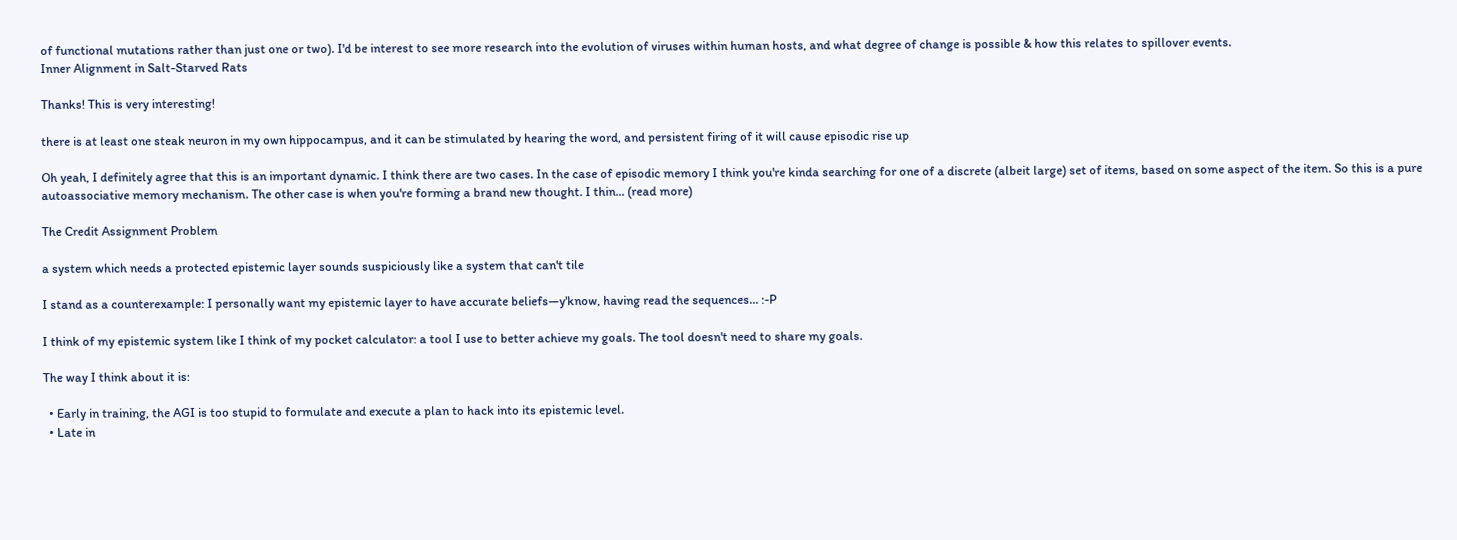of functional mutations rather than just one or two). I'd be interest to see more research into the evolution of viruses within human hosts, and what degree of change is possible & how this relates to spillover events.
Inner Alignment in Salt-Starved Rats

Thanks! This is very interesting!

there is at least one steak neuron in my own hippocampus, and it can be stimulated by hearing the word, and persistent firing of it will cause episodic rise up

Oh yeah, I definitely agree that this is an important dynamic. I think there are two cases. In the case of episodic memory I think you're kinda searching for one of a discrete (albeit large) set of items, based on some aspect of the item. So this is a pure autoassociative memory mechanism. The other case is when you're forming a brand new thought. I thin... (read more)

The Credit Assignment Problem

a system which needs a protected epistemic layer sounds suspiciously like a system that can't tile

I stand as a counterexample: I personally want my epistemic layer to have accurate beliefs—y'know, having read the sequences… :-P

I think of my epistemic system like I think of my pocket calculator: a tool I use to better achieve my goals. The tool doesn't need to share my goals.

The way I think about it is:

  • Early in training, the AGI is too stupid to formulate and execute a plan to hack into its epistemic level.
  • Late in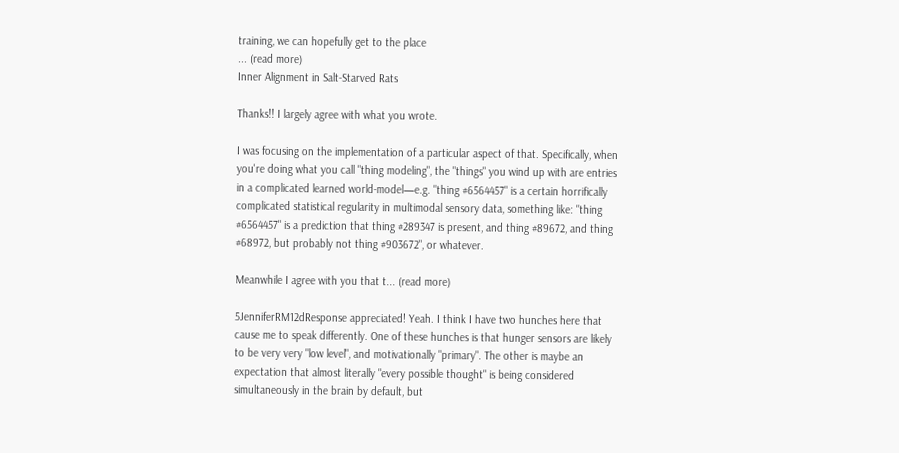training, we can hopefully get to the place
... (read more)
Inner Alignment in Salt-Starved Rats

Thanks!! I largely agree with what you wrote.

I was focusing on the implementation of a particular aspect of that. Specifically, when you're doing what you call "thing modeling", the "things" you wind up with are entries in a complicated learned world-model—e.g. "thing #6564457" is a certain horrifically complicated statistical regularity in multimodal sensory data, something like: "thing #6564457" is a prediction that thing #289347 is present, and thing #89672, and thing #68972, but probably not thing #903672", or whatever.

Meanwhile I agree with you that t... (read more)

5JenniferRM12dResponse appreciated! Yeah. I think I have two hunches here that cause me to speak differently. One of these hunches is that hunger sensors are likely to be very very "low level", and motivationally "primary". The other is maybe an expectation that almost literally "every possible thought" is being considered simultaneously in the brain by default, but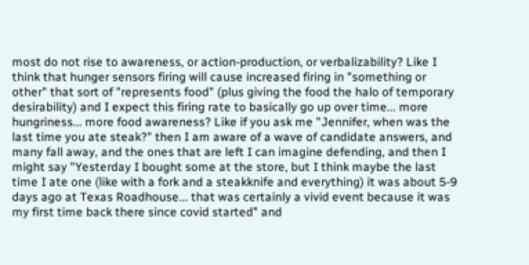most do not rise to awareness, or action-production, or verbalizability? Like I think that hunger sensors firing will cause increased firing in "something or other" that sort of "represents food" (plus giving the food the halo of temporary desirability) and I expect this firing rate to basically go up over time... more hungriness... more food awareness? Like if you ask me "Jennifer, when was the last time you ate steak?" then I am aware of a wave of candidate answers, and many fall away, and the ones that are left I can imagine defending, and then I might say "Yesterday I bought some at the store, but I think maybe the last time I ate one (like with a fork and a steakknife and everything) it was about 5-9 days ago at Texas Roadhouse... that was certainly a vivid event because it was my first time back there since covid started" and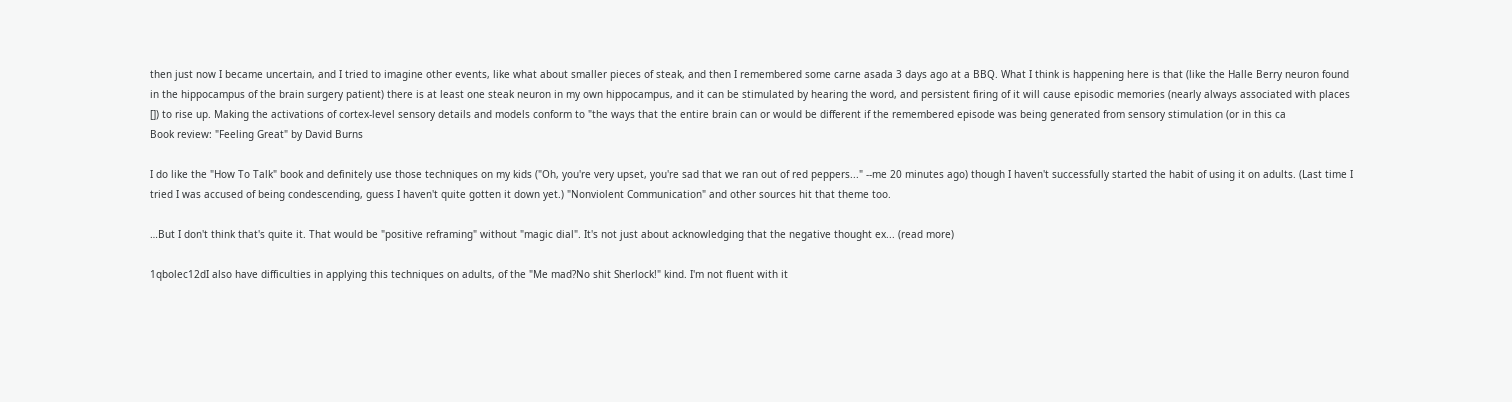then just now I became uncertain, and I tried to imagine other events, like what about smaller pieces of steak, and then I remembered some carne asada 3 days ago at a BBQ. What I think is happening here is that (like the Halle Berry neuron found in the hippocampus of the brain surgery patient) there is at least one steak neuron in my own hippocampus, and it can be stimulated by hearing the word, and persistent firing of it will cause episodic memories (nearly always associated with places []) to rise up. Making the activations of cortex-level sensory details and models conform to "the ways that the entire brain can or would be different if the remembered episode was being generated from sensory stimulation (or in this ca
Book review: "Feeling Great" by David Burns

I do like the "How To Talk" book and definitely use those techniques on my kids ("Oh, you're very upset, you're sad that we ran out of red peppers..." --me 20 minutes ago) though I haven't successfully started the habit of using it on adults. (Last time I tried I was accused of being condescending, guess I haven't quite gotten it down yet.) "Nonviolent Communication" and other sources hit that theme too.

…But I don't think that's quite it. That would be "positive reframing" without "magic dial". It's not just about acknowledging that the negative thought ex... (read more)

1qbolec12dI also have difficulties in applying this techniques on adults, of the "Me mad?No shit Sherlock!" kind. I'm not fluent with it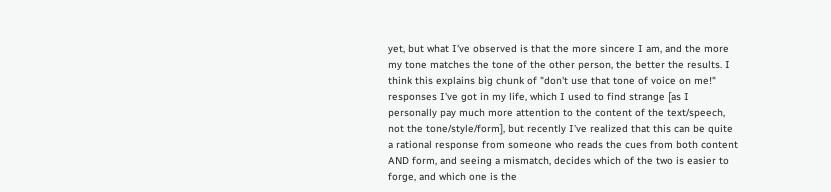yet, but what I've observed is that the more sincere I am, and the more my tone matches the tone of the other person, the better the results. I think this explains big chunk of "don't use that tone of voice on me!" responses I've got in my life, which I used to find strange [as I personally pay much more attention to the content of the text/speech, not the tone/style/form], but recently I've realized that this can be quite a rational response from someone who reads the cues from both content AND form, and seeing a mismatch, decides which of the two is easier to forge, and which one is the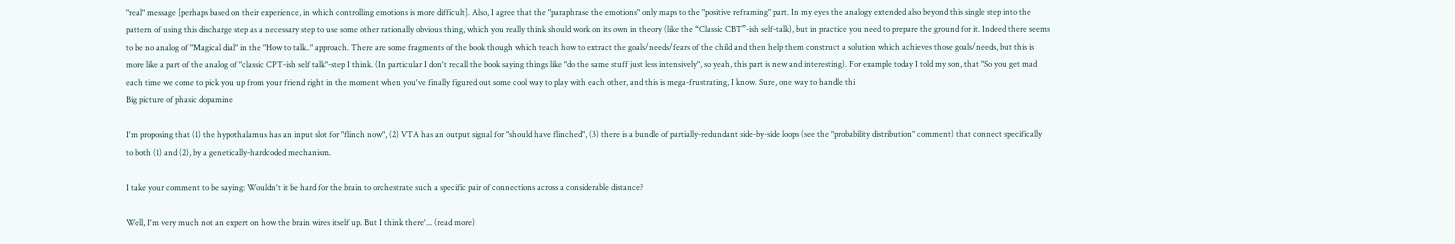"real" message [perhaps based on their experience, in which controlling emotions is more difficult]. Also, I agree that the "paraphrase the emotions" only maps to the "positive reframing" part. In my eyes the analogy extended also beyond this single step into the pattern of using this discharge step as a necessary step to use some other rationally obvious thing, which you really think should work on its own in theory (like the “Classic CBT”-ish self-talk), but in practice you need to prepare the ground for it. Indeed there seems to be no analog of "Magical dial" in the "How to talk.." approach. There are some fragments of the book though which teach how to extract the goals/needs/fears of the child and then help them construct a solution which achieves those goals/needs, but this is more like a part of the analog of "classic CPT-ish self talk"-step I think. (In particular I don't recall the book saying things like "do the same stuff just less intensively", so yeah, this part is new and interesting). For example today I told my son, that "So you get mad each time we come to pick you up from your friend right in the moment when you've finally figured out some cool way to play with each other, and this is mega-frustrating, I know. Sure, one way to handle thi
Big picture of phasic dopamine

I'm proposing that (1) the hypothalamus has an input slot for "flinch now", (2) VTA has an output signal for "should have flinched", (3) there is a bundle of partially-redundant side-by-side loops (see the "probability distribution" comment) that connect specifically to both (1) and (2), by a genetically-hardcoded mechanism.

I take your comment to be saying: Wouldn't it be hard for the brain to orchestrate such a specific pair of connections across a considerable distance?

Well, I'm very much not an expert on how the brain wires itself up. But I think there'... (read more)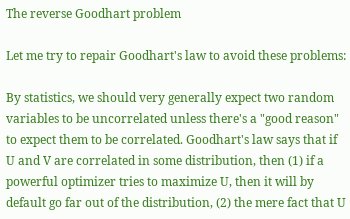The reverse Goodhart problem

Let me try to repair Goodhart's law to avoid these problems:

By statistics, we should very generally expect two random variables to be uncorrelated unless there's a "good reason" to expect them to be correlated. Goodhart's law says that if U and V are correlated in some distribution, then (1) if a powerful optimizer tries to maximize U, then it will by default go far out of the distribution, (2) the mere fact that U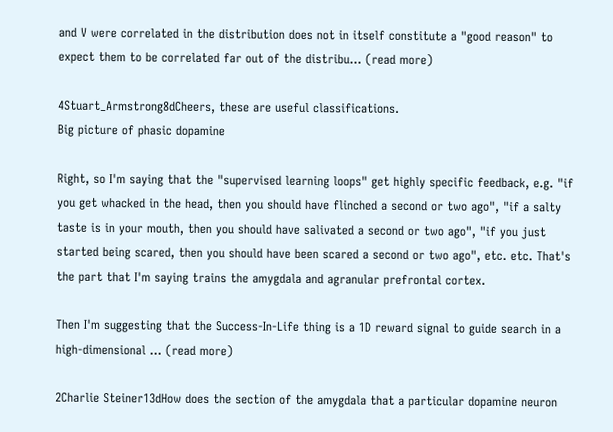and V were correlated in the distribution does not in itself constitute a "good reason" to expect them to be correlated far out of the distribu... (read more)

4Stuart_Armstrong8dCheers, these are useful classifications.
Big picture of phasic dopamine

Right, so I'm saying that the "supervised learning loops" get highly specific feedback, e.g. "if you get whacked in the head, then you should have flinched a second or two ago", "if a salty taste is in your mouth, then you should have salivated a second or two ago", "if you just started being scared, then you should have been scared a second or two ago", etc. etc. That's the part that I'm saying trains the amygdala and agranular prefrontal cortex.

Then I'm suggesting that the Success-In-Life thing is a 1D reward signal to guide search in a high-dimensional ... (read more)

2Charlie Steiner13dHow does the section of the amygdala that a particular dopamine neuron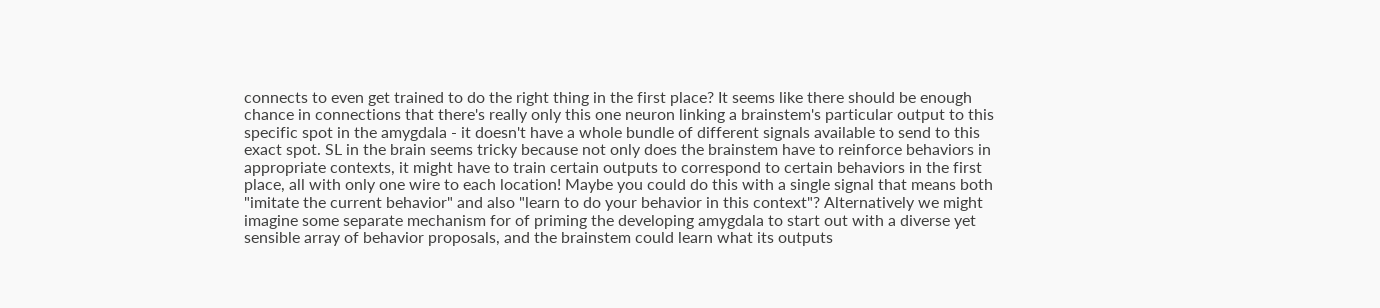connects to even get trained to do the right thing in the first place? It seems like there should be enough chance in connections that there's really only this one neuron linking a brainstem's particular output to this specific spot in the amygdala - it doesn't have a whole bundle of different signals available to send to this exact spot. SL in the brain seems tricky because not only does the brainstem have to reinforce behaviors in appropriate contexts, it might have to train certain outputs to correspond to certain behaviors in the first place, all with only one wire to each location! Maybe you could do this with a single signal that means both "imitate the current behavior" and also "learn to do your behavior in this context"? Alternatively we might imagine some separate mechanism for of priming the developing amygdala to start out with a diverse yet sensible array of behavior proposals, and the brainstem could learn what its outputs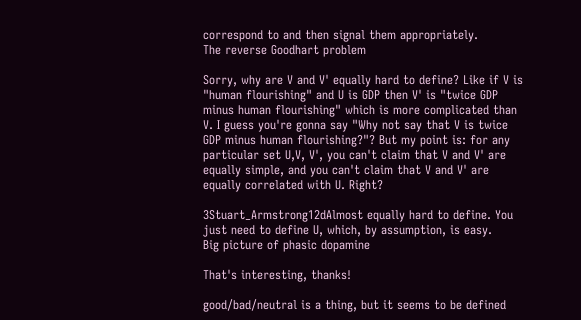correspond to and then signal them appropriately.
The reverse Goodhart problem

Sorry, why are V and V' equally hard to define? Like if V is "human flourishing" and U is GDP then V' is "twice GDP minus human flourishing" which is more complicated than V. I guess you're gonna say "Why not say that V is twice GDP minus human flourishing?"? But my point is: for any particular set U,V, V', you can't claim that V and V' are equally simple, and you can't claim that V and V' are equally correlated with U. Right?

3Stuart_Armstrong12dAlmost equally hard to define. You just need to define U, which, by assumption, is easy.
Big picture of phasic dopamine

That's interesting, thanks!

good/bad/neutral is a thing, but it seems to be defined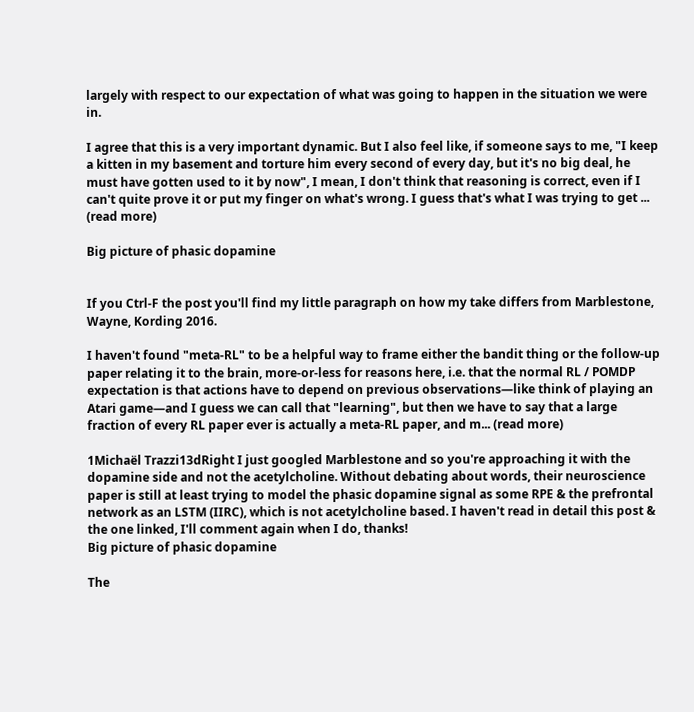largely with respect to our expectation of what was going to happen in the situation we were in.

I agree that this is a very important dynamic. But I also feel like, if someone says to me, "I keep a kitten in my basement and torture him every second of every day, but it's no big deal, he must have gotten used to it by now", I mean, I don't think that reasoning is correct, even if I can't quite prove it or put my finger on what's wrong. I guess that's what I was trying to get ... (read more)

Big picture of phasic dopamine


If you Ctrl-F the post you'll find my little paragraph on how my take differs from Marblestone, Wayne, Kording 2016.

I haven't found "meta-RL" to be a helpful way to frame either the bandit thing or the follow-up paper relating it to the brain, more-or-less for reasons here, i.e. that the normal RL / POMDP expectation is that actions have to depend on previous observations—like think of playing an Atari game—and I guess we can call that "learning", but then we have to say that a large fraction of every RL paper ever is actually a meta-RL paper, and m... (read more)

1Michaël Trazzi13dRight I just googled Marblestone and so you're approaching it with the dopamine side and not the acetylcholine. Without debating about words, their neuroscience paper is still at least trying to model the phasic dopamine signal as some RPE & the prefrontal network as an LSTM (IIRC), which is not acetylcholine based. I haven't read in detail this post & the one linked, I'll comment again when I do, thanks!
Big picture of phasic dopamine

The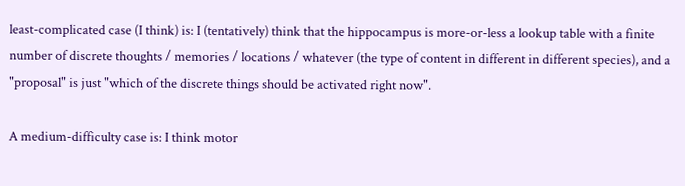least-complicated case (I think) is: I (tentatively) think that the hippocampus is more-or-less a lookup table with a finite number of discrete thoughts / memories / locations / whatever (the type of content in different in different species), and a "proposal" is just "which of the discrete things should be activated right now".

A medium-difficulty case is: I think motor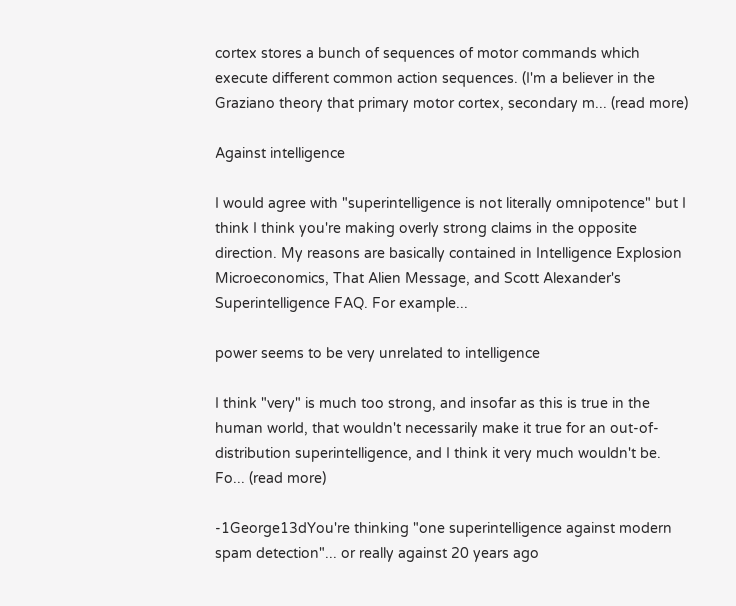cortex stores a bunch of sequences of motor commands which execute different common action sequences. (I'm a believer in the Graziano theory that primary motor cortex, secondary m... (read more)

Against intelligence

I would agree with "superintelligence is not literally omnipotence" but I think I think you're making overly strong claims in the opposite direction. My reasons are basically contained in Intelligence Explosion Microeconomics, That Alien Message, and Scott Alexander's Superintelligence FAQ. For example...

power seems to be very unrelated to intelligence

I think "very" is much too strong, and insofar as this is true in the human world, that wouldn't necessarily make it true for an out-of-distribution superintelligence, and I think it very much wouldn't be. Fo... (read more)

-1George13dYou're thinking "one superintelligence against modern spam detection"... or really against 20 years ago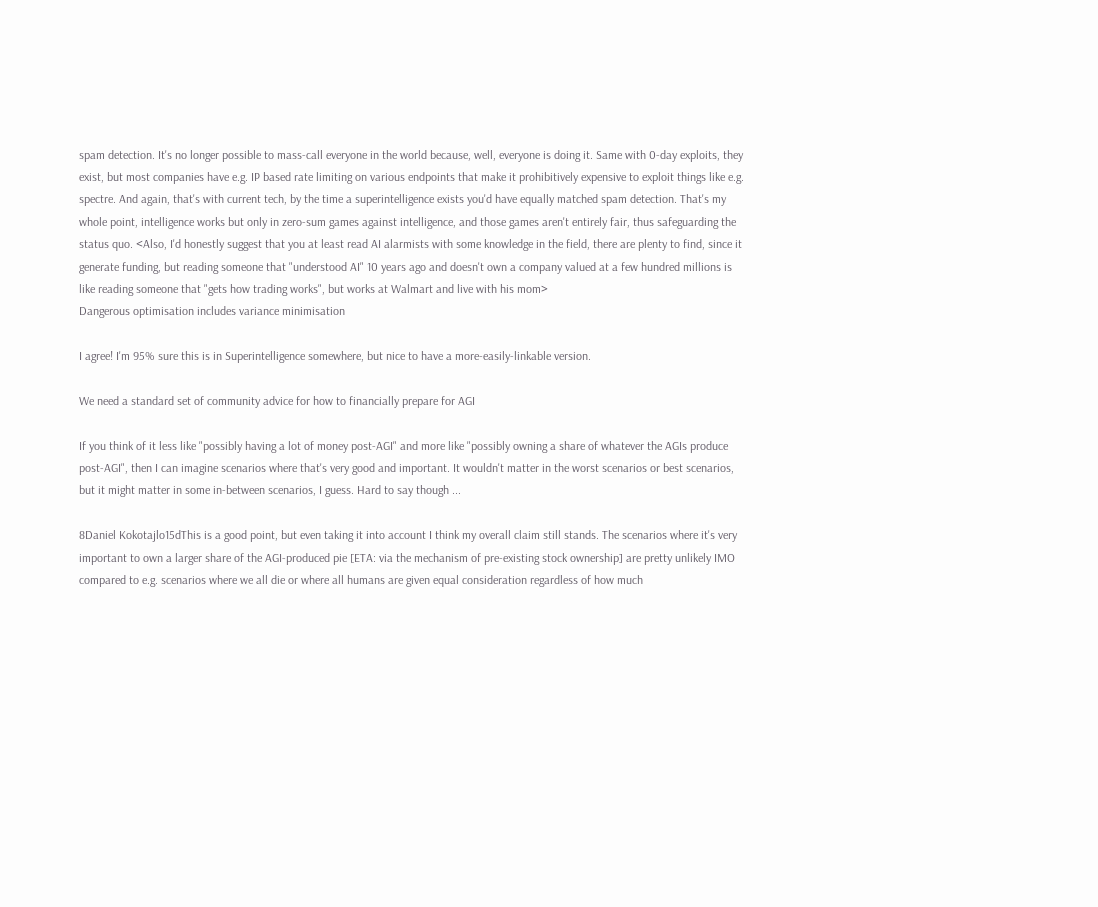spam detection. It's no longer possible to mass-call everyone in the world because, well, everyone is doing it. Same with 0-day exploits, they exist, but most companies have e.g. IP based rate limiting on various endpoints that make it prohibitively expensive to exploit things like e.g. spectre. And again, that's with current tech, by the time a superintelligence exists you'd have equally matched spam detection. That's my whole point, intelligence works but only in zero-sum games against intelligence, and those games aren't entirely fair, thus safeguarding the status quo. <Also, I'd honestly suggest that you at least read AI alarmists with some knowledge in the field, there are plenty to find, since it generate funding, but reading someone that "understood AI" 10 years ago and doesn't own a company valued at a few hundred millions is like reading someone that "gets how trading works", but works at Walmart and live with his mom>
Dangerous optimisation includes variance minimisation

I agree! I'm 95% sure this is in Superintelligence somewhere, but nice to have a more-easily-linkable version.

We need a standard set of community advice for how to financially prepare for AGI

If you think of it less like "possibly having a lot of money post-AGI" and more like "possibly owning a share of whatever the AGIs produce post-AGI", then I can imagine scenarios where that's very good and important. It wouldn't matter in the worst scenarios or best scenarios, but it might matter in some in-between scenarios, I guess. Hard to say though ...

8Daniel Kokotajlo15dThis is a good point, but even taking it into account I think my overall claim still stands. The scenarios where it's very important to own a larger share of the AGI-produced pie [ETA: via the mechanism of pre-existing stock ownership] are pretty unlikely IMO compared to e.g. scenarios where we all die or where all humans are given equal consideration regardless of how much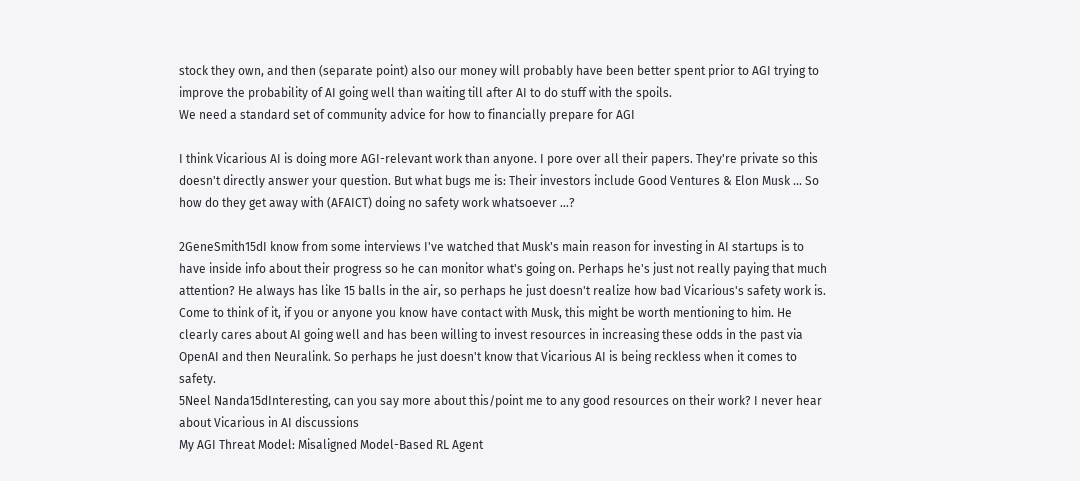stock they own, and then (separate point) also our money will probably have been better spent prior to AGI trying to improve the probability of AI going well than waiting till after AI to do stuff with the spoils.
We need a standard set of community advice for how to financially prepare for AGI

I think Vicarious AI is doing more AGI-relevant work than anyone. I pore over all their papers. They're private so this doesn't directly answer your question. But what bugs me is: Their investors include Good Ventures & Elon Musk ... So how do they get away with (AFAICT) doing no safety work whatsoever ...?

2GeneSmith15dI know from some interviews I've watched that Musk's main reason for investing in AI startups is to have inside info about their progress so he can monitor what's going on. Perhaps he's just not really paying that much attention? He always has like 15 balls in the air, so perhaps he just doesn't realize how bad Vicarious's safety work is. Come to think of it, if you or anyone you know have contact with Musk, this might be worth mentioning to him. He clearly cares about AI going well and has been willing to invest resources in increasing these odds in the past via OpenAI and then Neuralink. So perhaps he just doesn't know that Vicarious AI is being reckless when it comes to safety.
5Neel Nanda15dInteresting, can you say more about this/point me to any good resources on their work? I never hear about Vicarious in AI discussions
My AGI Threat Model: Misaligned Model-Based RL Agent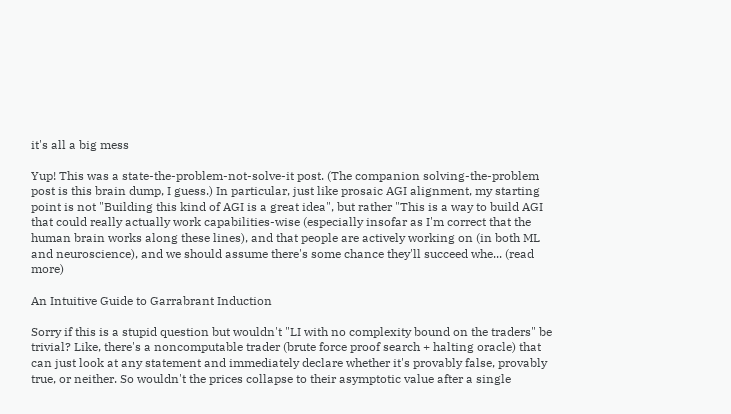it's all a big mess

Yup! This was a state-the-problem-not-solve-it post. (The companion solving-the-problem post is this brain dump, I guess.) In particular, just like prosaic AGI alignment, my starting point is not "Building this kind of AGI is a great idea", but rather "This is a way to build AGI that could really actually work capabilities-wise (especially insofar as I'm correct that the human brain works along these lines), and that people are actively working on (in both ML and neuroscience), and we should assume there's some chance they'll succeed whe... (read more)

An Intuitive Guide to Garrabrant Induction

Sorry if this is a stupid question but wouldn't "LI with no complexity bound on the traders" be trivial? Like, there's a noncomputable trader (brute force proof search + halting oracle) that can just look at any statement and immediately declare whether it's provably false, provably true, or neither. So wouldn't the prices collapse to their asymptotic value after a single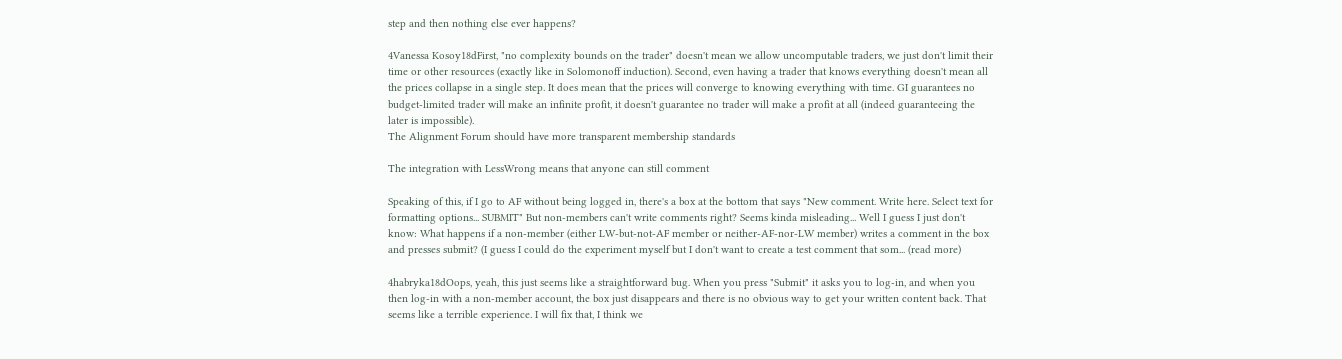step and then nothing else ever happens?

4Vanessa Kosoy18dFirst, "no complexity bounds on the trader" doesn't mean we allow uncomputable traders, we just don't limit their time or other resources (exactly like in Solomonoff induction). Second, even having a trader that knows everything doesn't mean all the prices collapse in a single step. It does mean that the prices will converge to knowing everything with time. GI guarantees no budget-limited trader will make an infinite profit, it doesn't guarantee no trader will make a profit at all (indeed guaranteeing the later is impossible).
The Alignment Forum should have more transparent membership standards

The integration with LessWrong means that anyone can still comment

Speaking of this, if I go to AF without being logged in, there's a box at the bottom that says "New comment. Write here. Select text for formatting options... SUBMIT" But non-members can't write comments right? Seems kinda misleading... Well I guess I just don't know: What happens if a non-member (either LW-but-not-AF member or neither-AF-nor-LW member) writes a comment in the box and presses submit? (I guess I could do the experiment myself but I don't want to create a test comment that som... (read more)

4habryka18dOops, yeah, this just seems like a straightforward bug. When you press "Submit" it asks you to log-in, and when you then log-in with a non-member account, the box just disappears and there is no obvious way to get your written content back. That seems like a terrible experience. I will fix that, I think we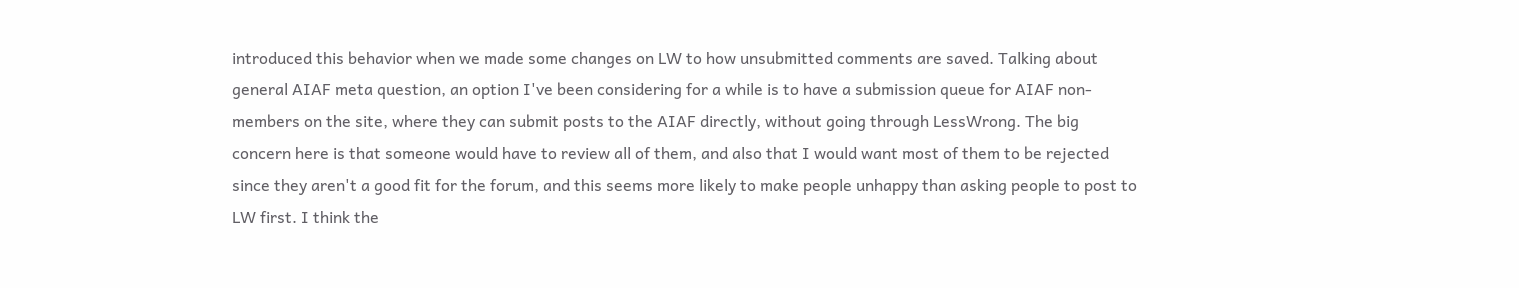introduced this behavior when we made some changes on LW to how unsubmitted comments are saved. Talking about general AIAF meta question, an option I've been considering for a while is to have a submission queue for AIAF non-members on the site, where they can submit posts to the AIAF directly, without going through LessWrong. The big concern here is that someone would have to review all of them, and also that I would want most of them to be rejected since they aren't a good fit for the forum, and this seems more likely to make people unhappy than asking people to post to LW first. I think the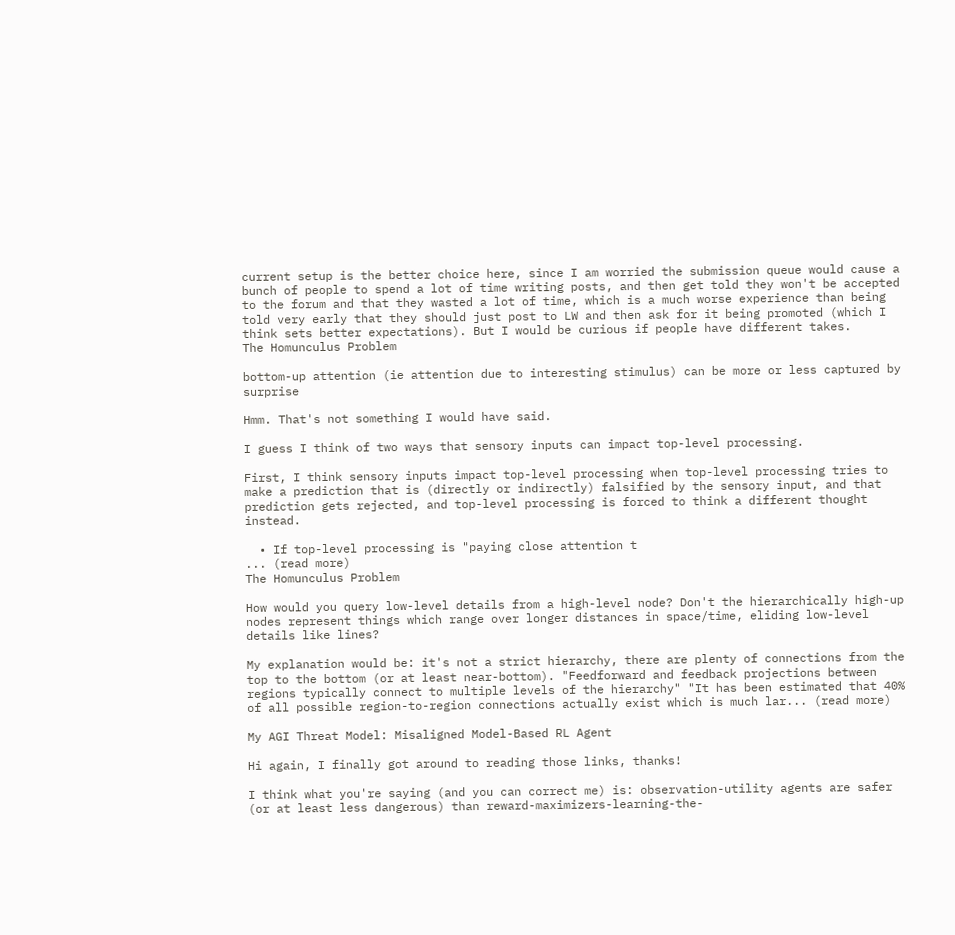current setup is the better choice here, since I am worried the submission queue would cause a bunch of people to spend a lot of time writing posts, and then get told they won't be accepted to the forum and that they wasted a lot of time, which is a much worse experience than being told very early that they should just post to LW and then ask for it being promoted (which I think sets better expectations). But I would be curious if people have different takes.
The Homunculus Problem

bottom-up attention (ie attention due to interesting stimulus) can be more or less captured by surprise

Hmm. That's not something I would have said.

I guess I think of two ways that sensory inputs can impact top-level processing.

First, I think sensory inputs impact top-level processing when top-level processing tries to make a prediction that is (directly or indirectly) falsified by the sensory input, and that prediction gets rejected, and top-level processing is forced to think a different thought instead.

  • If top-level processing is "paying close attention t
... (read more)
The Homunculus Problem

How would you query low-level details from a high-level node? Don't the hierarchically high-up nodes represent things which range over longer distances in space/time, eliding low-level details like lines?

My explanation would be: it's not a strict hierarchy, there are plenty of connections from the top to the bottom (or at least near-bottom). "Feedforward and feedback projections between regions typically connect to multiple levels of the hierarchy" "It has been estimated that 40% of all possible region-to-region connections actually exist which is much lar... (read more)

My AGI Threat Model: Misaligned Model-Based RL Agent

Hi again, I finally got around to reading those links, thanks!

I think what you're saying (and you can correct me) is: observation-utility agents are safer (or at least less dangerous) than reward-maximizers-learning-the-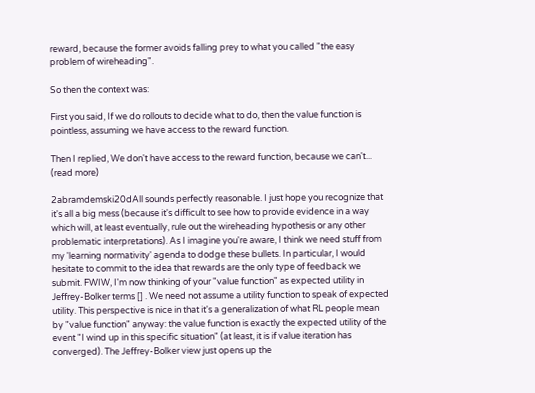reward, because the former avoids falling prey to what you called "the easy problem of wireheading".

So then the context was:

First you said, If we do rollouts to decide what to do, then the value function is pointless, assuming we have access to the reward function.

Then I replied, We don't have access to the reward function, because we can't... (read more)

2abramdemski20dAll sounds perfectly reasonable. I just hope you recognize that it's all a big mess (because it's difficult to see how to provide evidence in a way which will, at least eventually, rule out the wireheading hypothesis or any other problematic interpretations). As I imagine you're aware, I think we need stuff from my 'learning normativity' agenda to dodge these bullets. In particular, I would hesitate to commit to the idea that rewards are the only type of feedback we submit. FWIW, I'm now thinking of your "value function" as expected utility in Jeffrey-Bolker terms [] . We need not assume a utility function to speak of expected utility. This perspective is nice in that it's a generalization of what RL people mean by "value function" anyway: the value function is exactly the expected utility of the event "I wind up in this specific situation" (at least, it is if value iteration has converged). The Jeffrey-Bolker view just opens up the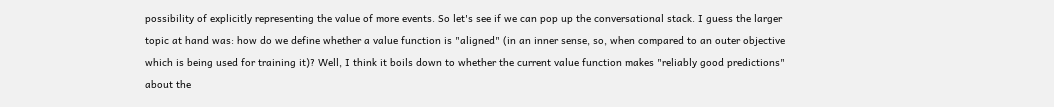possibility of explicitly representing the value of more events. So let's see if we can pop up the conversational stack. I guess the larger topic at hand was: how do we define whether a value function is "aligned" (in an inner sense, so, when compared to an outer objective which is being used for training it)? Well, I think it boils down to whether the current value function makes "reliably good predictions" about the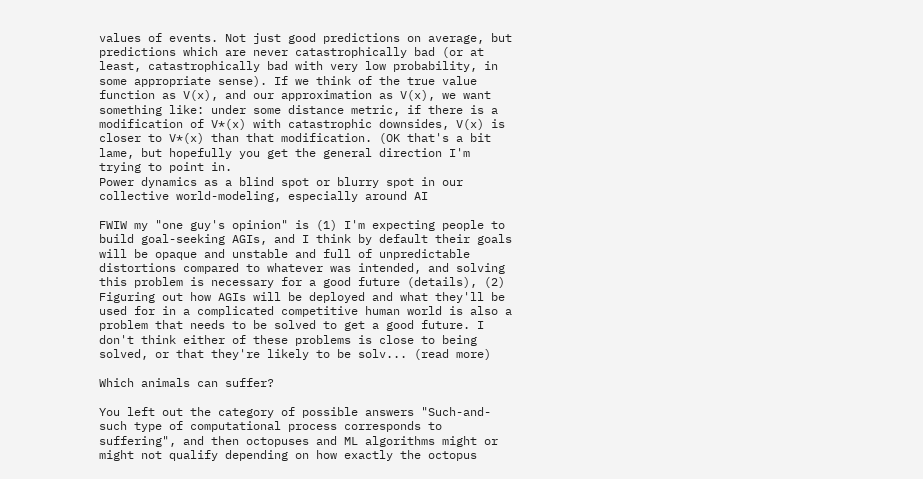values of events. Not just good predictions on average, but predictions which are never catastrophically bad (or at least, catastrophically bad with very low probability, in some appropriate sense). If we think of the true value function as V(x), and our approximation as V(x), we want something like: under some distance metric, if there is a modification of V*(x) with catastrophic downsides, V(x) is closer to V*(x) than that modification. (OK that's a bit lame, but hopefully you get the general direction I'm trying to point in.
Power dynamics as a blind spot or blurry spot in our collective world-modeling, especially around AI

FWIW my "one guy's opinion" is (1) I'm expecting people to build goal-seeking AGIs, and I think by default their goals will be opaque and unstable and full of unpredictable distortions compared to whatever was intended, and solving this problem is necessary for a good future (details), (2) Figuring out how AGIs will be deployed and what they'll be used for in a complicated competitive human world is also a problem that needs to be solved to get a good future. I don't think either of these problems is close to being solved, or that they're likely to be solv... (read more)

Which animals can suffer?

You left out the category of possible answers "Such-and-such type of computational process corresponds to suffering", and then octopuses and ML algorithms might or might not qualify depending on how exactly the octopus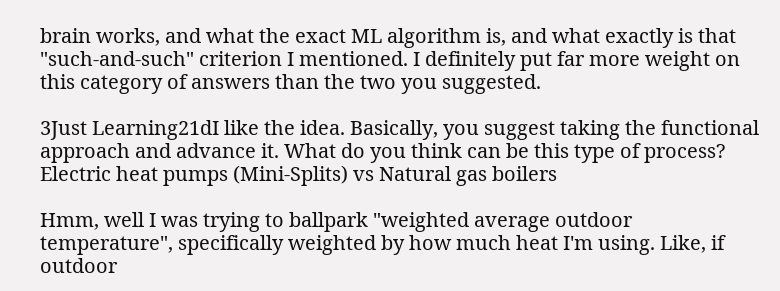brain works, and what the exact ML algorithm is, and what exactly is that "such-and-such" criterion I mentioned. I definitely put far more weight on this category of answers than the two you suggested.

3Just Learning21dI like the idea. Basically, you suggest taking the functional approach and advance it. What do you think can be this type of process?
Electric heat pumps (Mini-Splits) vs Natural gas boilers

Hmm, well I was trying to ballpark "weighted average outdoor temperature", specifically weighted by how much heat I'm using. Like, if outdoor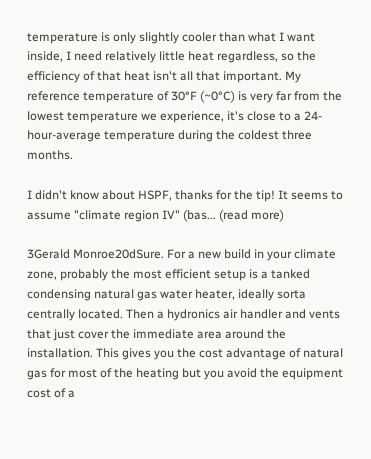temperature is only slightly cooler than what I want inside, I need relatively little heat regardless, so the efficiency of that heat isn't all that important. My reference temperature of 30°F (~0°C) is very far from the lowest temperature we experience, it's close to a 24-hour-average temperature during the coldest three months.

I didn't know about HSPF, thanks for the tip! It seems to assume "climate region IV" (bas... (read more)

3Gerald Monroe20dSure. For a new build in your climate zone, probably the most efficient setup is a tanked condensing natural gas water heater, ideally sorta centrally located. Then a hydronics air handler and vents that just cover the immediate area around the installation. This gives you the cost advantage of natural gas for most of the heating but you avoid the equipment cost of a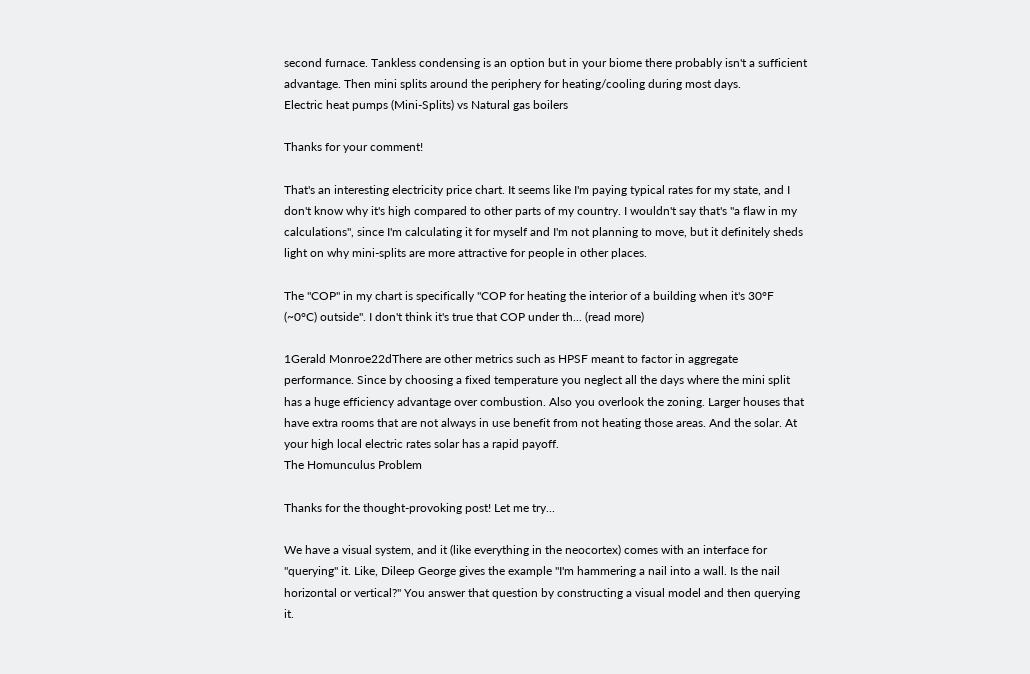second furnace. Tankless condensing is an option but in your biome there probably isn't a sufficient advantage. Then mini splits around the periphery for heating/cooling during most days.
Electric heat pumps (Mini-Splits) vs Natural gas boilers

Thanks for your comment!

That's an interesting electricity price chart. It seems like I'm paying typical rates for my state, and I don't know why it's high compared to other parts of my country. I wouldn't say that's "a flaw in my calculations", since I'm calculating it for myself and I'm not planning to move, but it definitely sheds light on why mini-splits are more attractive for people in other places.

The "COP" in my chart is specifically "COP for heating the interior of a building when it's 30°F (~0°C) outside". I don't think it's true that COP under th... (read more)

1Gerald Monroe22dThere are other metrics such as HPSF meant to factor in aggregate performance. Since by choosing a fixed temperature you neglect all the days where the mini split has a huge efficiency advantage over combustion. Also you overlook the zoning. Larger houses that have extra rooms that are not always in use benefit from not heating those areas. And the solar. At your high local electric rates solar has a rapid payoff.
The Homunculus Problem

Thanks for the thought-provoking post! Let me try...

We have a visual system, and it (like everything in the neocortex) comes with an interface for "querying" it. Like, Dileep George gives the example "I'm hammering a nail into a wall. Is the nail horizontal or vertical?" You answer that question by constructing a visual model and then querying it.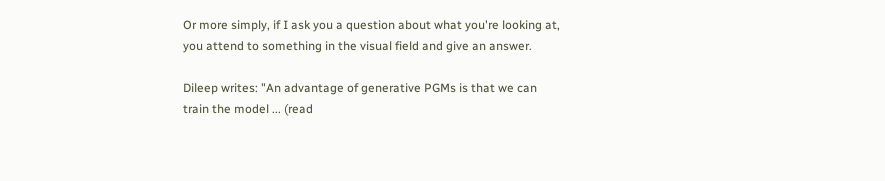Or more simply, if I ask you a question about what you're looking at, you attend to something in the visual field and give an answer.

Dileep writes: "An advantage of generative PGMs is that we can train the model ... (read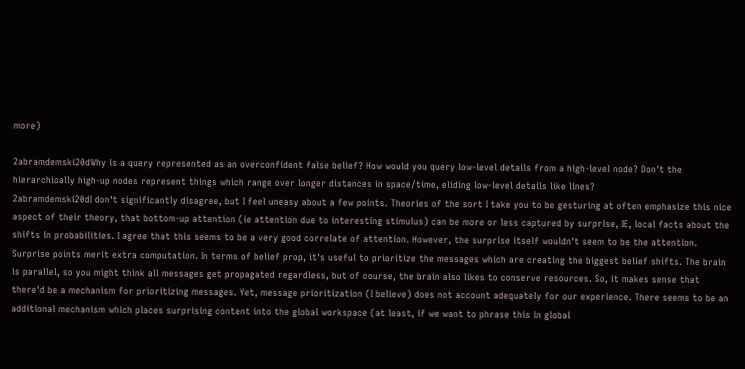more)

2abramdemski20dWhy is a query represented as an overconfident false belief? How would you query low-level details from a high-level node? Don't the hierarchically high-up nodes represent things which range over longer distances in space/time, eliding low-level details like lines?
2abramdemski20dI don't significantly disagree, but I feel uneasy about a few points. Theories of the sort I take you to be gesturing at often emphasize this nice aspect of their theory, that bottom-up attention (ie attention due to interesting stimulus) can be more or less captured by surprise, IE, local facts about the shifts in probabilities. I agree that this seems to be a very good correlate of attention. However, the surprise itself wouldn't seem to be the attention. Surprise points merit extra computation. In terms of belief prop, it's useful to prioritize the messages which are creating the biggest belief shifts. The brain is parallel, so you might think all messages get propagated regardless, but of course, the brain also likes to conserve resources. So, it makes sense that there'd be a mechanism for prioritizing messages. Yet, message prioritization (I believe) does not account adequately for our experience. There seems to be an additional mechanism which places surprising content into the global workspace (at least, if we want to phrase this in global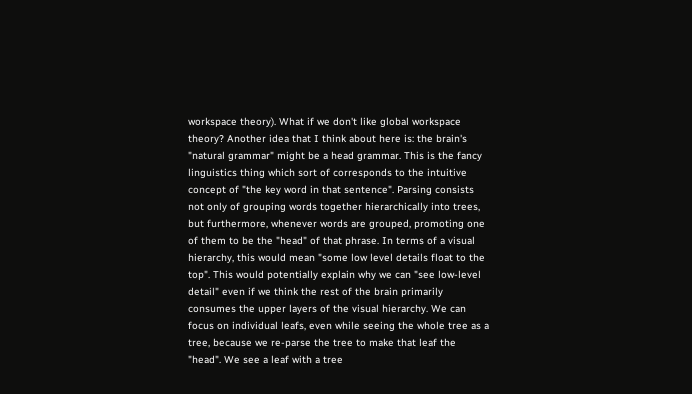workspace theory). What if we don't like global workspace theory? Another idea that I think about here is: the brain's "natural grammar" might be a head grammar. This is the fancy linguistics thing which sort of corresponds to the intuitive concept of "the key word in that sentence". Parsing consists not only of grouping words together hierarchically into trees, but furthermore, whenever words are grouped, promoting one of them to be the "head" of that phrase. In terms of a visual hierarchy, this would mean "some low level details float to the top". This would potentially explain why we can "see low-level detail" even if we think the rest of the brain primarily consumes the upper layers of the visual hierarchy. We can focus on individual leafs, even while seeing the whole tree as a tree, because we re-parse the tree to make that leaf the "head". We see a leaf with a tree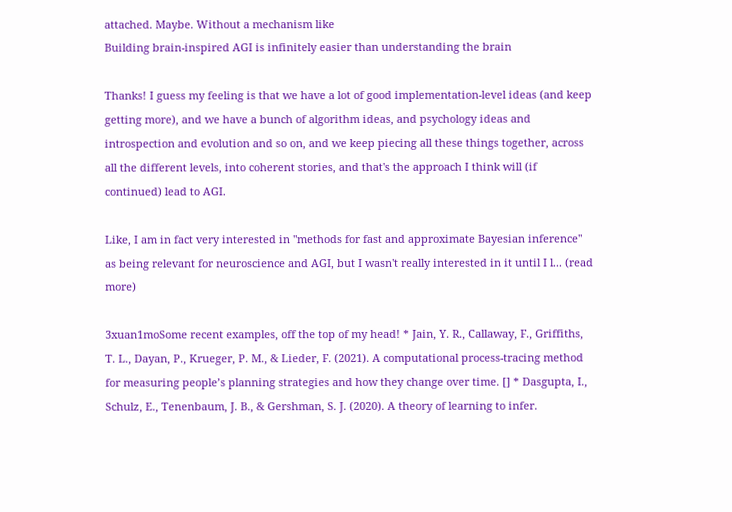attached. Maybe. Without a mechanism like
Building brain-inspired AGI is infinitely easier than understanding the brain

Thanks! I guess my feeling is that we have a lot of good implementation-level ideas (and keep getting more), and we have a bunch of algorithm ideas, and psychology ideas and introspection and evolution and so on, and we keep piecing all these things together, across all the different levels, into coherent stories, and that's the approach I think will (if continued) lead to AGI.

Like, I am in fact very interested in "methods for fast and approximate Bayesian inference" as being relevant for neuroscience and AGI, but I wasn't really interested in it until I l... (read more)

3xuan1moSome recent examples, off the top of my head! * Jain, Y. R., Callaway, F., Griffiths, T. L., Dayan, P., Krueger, P. M., & Lieder, F. (2021). A computational process-tracing method for measuring people’s planning strategies and how they change over time. [] * Dasgupta, I., Schulz, E., Tenenbaum, J. B., & Gershman, S. J. (2020). A theory of learning to infer.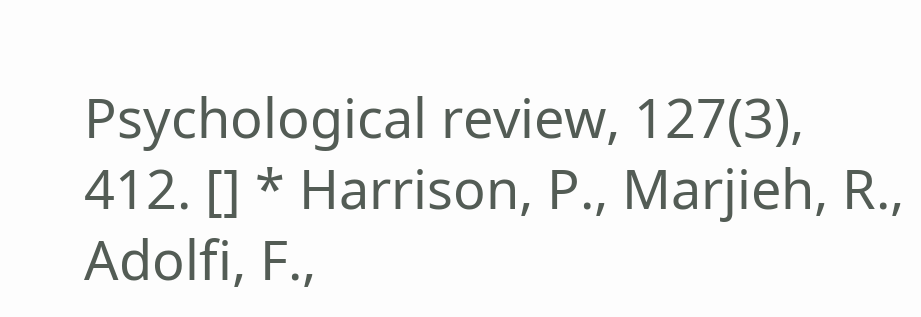Psychological review, 127(3), 412. [] * Harrison, P., Marjieh, R., Adolfi, F.,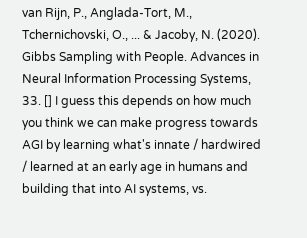van Rijn, P., Anglada-Tort, M., Tchernichovski, O., ... & Jacoby, N. (2020). Gibbs Sampling with People. Advances in Neural Information Processing Systems, 33. [] I guess this depends on how much you think we can make progress towards AGI by learning what's innate / hardwired / learned at an early age in humans and building that into AI systems, vs.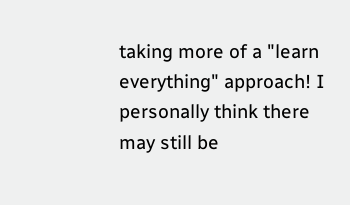taking more of a "learn everything" approach! I personally think there may still be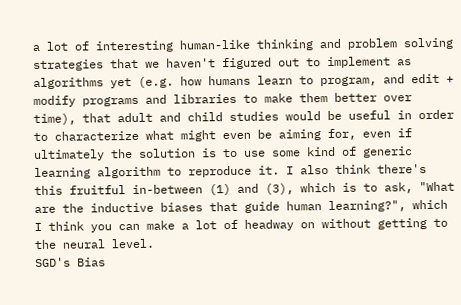a lot of interesting human-like thinking and problem solving strategies that we haven't figured out to implement as algorithms yet (e.g. how humans learn to program, and edit + modify programs and libraries to make them better over time), that adult and child studies would be useful in order to characterize what might even be aiming for, even if ultimately the solution is to use some kind of generic learning algorithm to reproduce it. I also think there's this fruitful in-between (1) and (3), which is to ask, "What are the inductive biases that guide human learning?", which I think you can make a lot of headway on without getting to the neural level.
SGD's Bias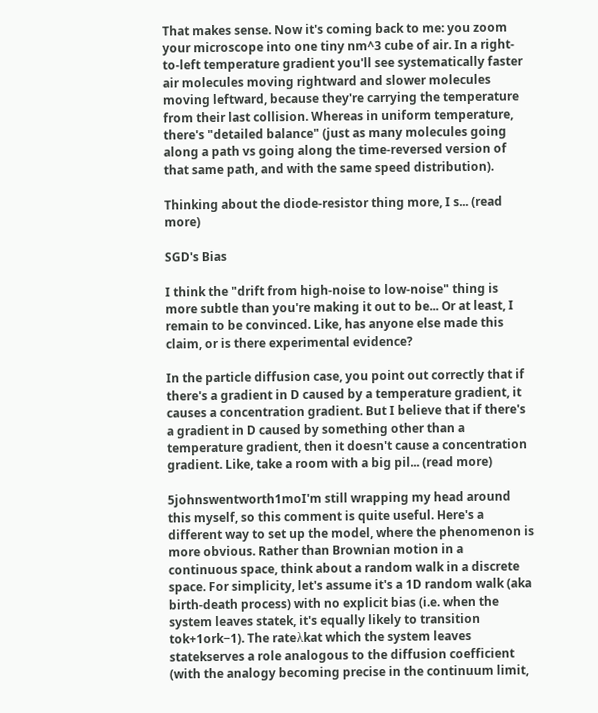That makes sense. Now it's coming back to me: you zoom your microscope into one tiny nm^3 cube of air. In a right-to-left temperature gradient you'll see systematically faster air molecules moving rightward and slower molecules moving leftward, because they're carrying the temperature from their last collision. Whereas in uniform temperature, there's "detailed balance" (just as many molecules going along a path vs going along the time-reversed version of that same path, and with the same speed distribution).

Thinking about the diode-resistor thing more, I s... (read more)

SGD's Bias

I think the "drift from high-noise to low-noise" thing is more subtle than you're making it out to be... Or at least, I remain to be convinced. Like, has anyone else made this claim, or is there experimental evidence?

In the particle diffusion case, you point out correctly that if there's a gradient in D caused by a temperature gradient, it causes a concentration gradient. But I believe that if there's a gradient in D caused by something other than a temperature gradient, then it doesn't cause a concentration gradient. Like, take a room with a big pil... (read more)

5johnswentworth1moI'm still wrapping my head around this myself, so this comment is quite useful. Here's a different way to set up the model, where the phenomenon is more obvious. Rather than Brownian motion in a continuous space, think about a random walk in a discrete space. For simplicity, let's assume it's a 1D random walk (aka birth-death process) with no explicit bias (i.e. when the system leaves statek, it's equally likely to transition tok+1ork−1). The rateλkat which the system leaves statekserves a role analogous to the diffusion coefficient (with the analogy becoming precise in the continuum limit,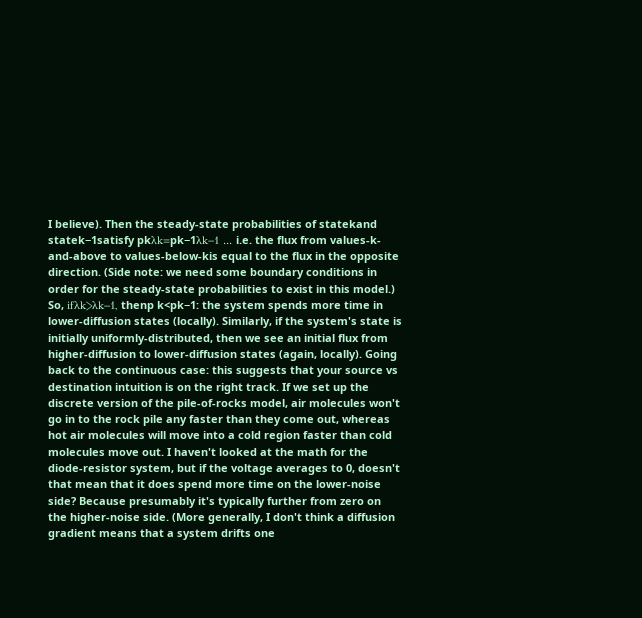I believe). Then the steady-state probabilities of statekand statek−1satisfy pkλk=pk−1λk−1 ... i.e. the flux from values-k-and-above to values-below-kis equal to the flux in the opposite direction. (Side note: we need some boundary conditions in order for the steady-state probabilities to exist in this model.) So, ifλk>λk−1, thenp k<pk−1: the system spends more time in lower-diffusion states (locally). Similarly, if the system's state is initially uniformly-distributed, then we see an initial flux from higher-diffusion to lower-diffusion states (again, locally). Going back to the continuous case: this suggests that your source vs destination intuition is on the right track. If we set up the discrete version of the pile-of-rocks model, air molecules won't go in to the rock pile any faster than they come out, whereas hot air molecules will move into a cold region faster than cold molecules move out. I haven't looked at the math for the diode-resistor system, but if the voltage averages to 0, doesn't that mean that it does spend more time on the lower-noise side? Because presumably it's typically further from zero on the higher-noise side. (More generally, I don't think a diffusion gradient means that a system drifts one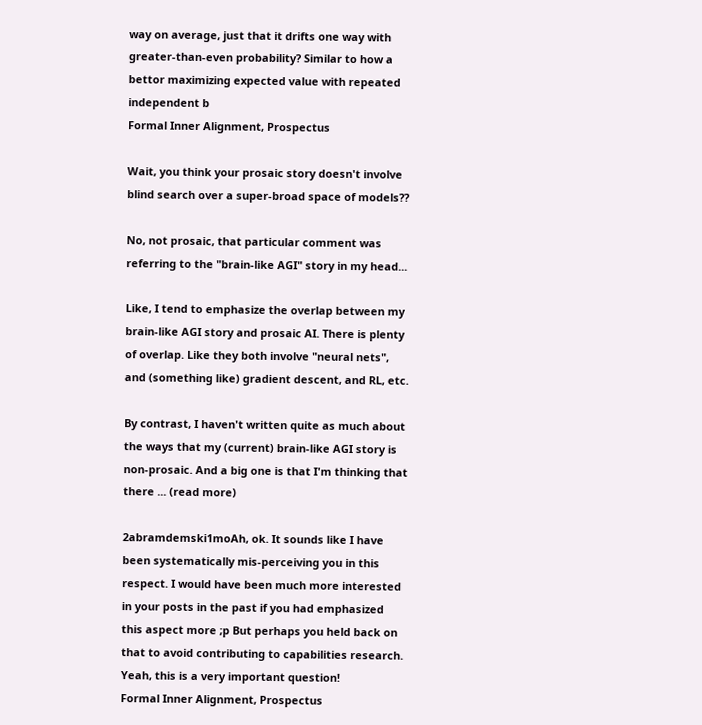way on average, just that it drifts one way with greater-than-even probability? Similar to how a bettor maximizing expected value with repeated independent b
Formal Inner Alignment, Prospectus

Wait, you think your prosaic story doesn't involve blind search over a super-broad space of models??

No, not prosaic, that particular comment was referring to the "brain-like AGI" story in my head...

Like, I tend to emphasize the overlap between my brain-like AGI story and prosaic AI. There is plenty of overlap. Like they both involve "neural nets", and (something like) gradient descent, and RL, etc.

By contrast, I haven't written quite as much about the ways that my (current) brain-like AGI story is non-prosaic. And a big one is that I'm thinking that there ... (read more)

2abramdemski1moAh, ok. It sounds like I have been systematically mis-perceiving you in this respect. I would have been much more interested in your posts in the past if you had emphasized this aspect more ;p But perhaps you held back on that to avoid contributing to capabilities research. Yeah, this is a very important question!
Formal Inner Alignment, Prospectus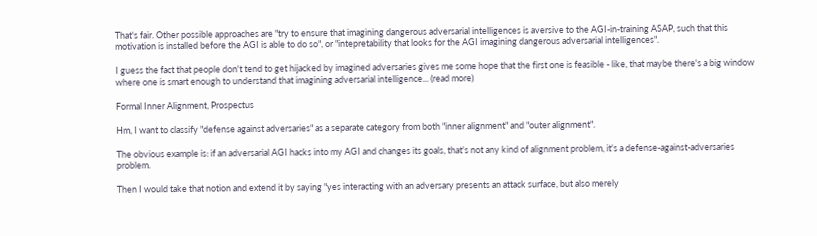That's fair. Other possible approaches are "try to ensure that imagining dangerous adversarial intelligences is aversive to the AGI-in-training ASAP, such that this motivation is installed before the AGI is able to do so", or "intepretability that looks for the AGI imagining dangerous adversarial intelligences".

I guess the fact that people don't tend to get hijacked by imagined adversaries gives me some hope that the first one is feasible - like, that maybe there's a big window where one is smart enough to understand that imagining adversarial intelligence... (read more)

Formal Inner Alignment, Prospectus

Hm, I want to classify "defense against adversaries" as a separate category from both "inner alignment" and "outer alignment".

The obvious example is: if an adversarial AGI hacks into my AGI and changes its goals, that's not any kind of alignment problem, it's a defense-against-adversaries problem.

Then I would take that notion and extend it by saying "yes interacting with an adversary presents an attack surface, but also merely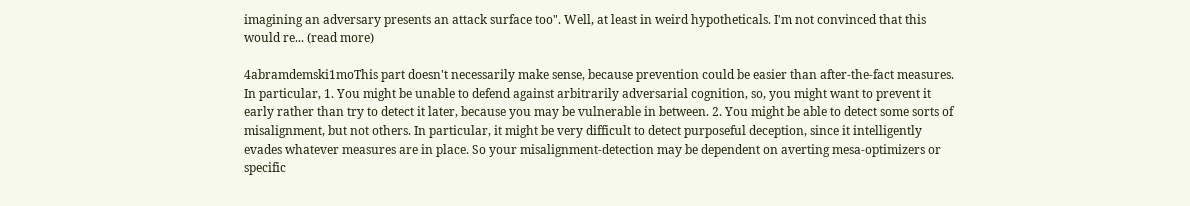imagining an adversary presents an attack surface too". Well, at least in weird hypotheticals. I'm not convinced that this would re... (read more)

4abramdemski1moThis part doesn't necessarily make sense, because prevention could be easier than after-the-fact measures. In particular, 1. You might be unable to defend against arbitrarily adversarial cognition, so, you might want to prevent it early rather than try to detect it later, because you may be vulnerable in between. 2. You might be able to detect some sorts of misalignment, but not others. In particular, it might be very difficult to detect purposeful deception, since it intelligently evades whatever measures are in place. So your misalignment-detection may be dependent on averting mesa-optimizers or specific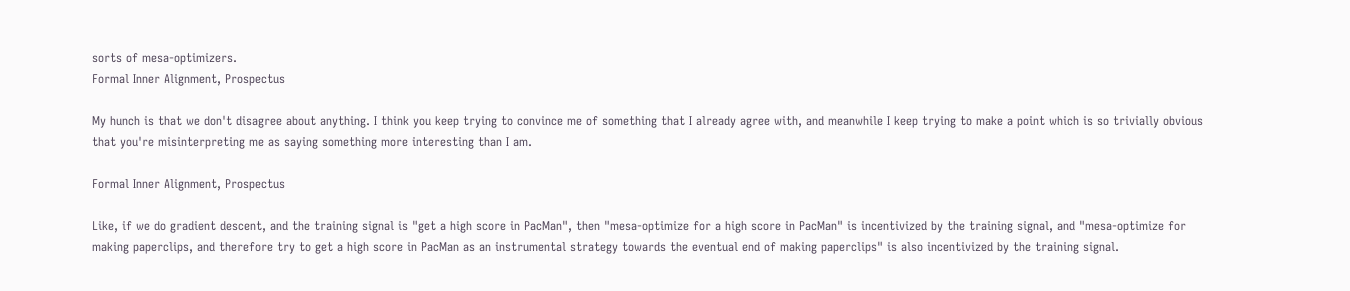sorts of mesa-optimizers.
Formal Inner Alignment, Prospectus

My hunch is that we don't disagree about anything. I think you keep trying to convince me of something that I already agree with, and meanwhile I keep trying to make a point which is so trivially obvious that you're misinterpreting me as saying something more interesting than I am.

Formal Inner Alignment, Prospectus

Like, if we do gradient descent, and the training signal is "get a high score in PacMan", then "mesa-optimize for a high score in PacMan" is incentivized by the training signal, and "mesa-optimize for making paperclips, and therefore try to get a high score in PacMan as an instrumental strategy towards the eventual end of making paperclips" is also incentivized by the training signal.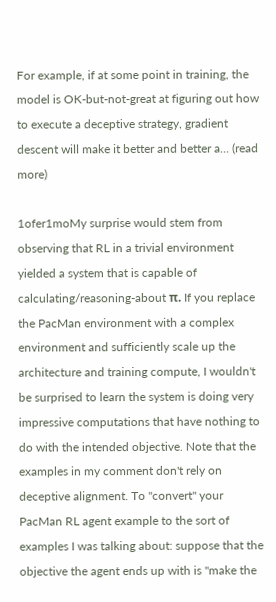For example, if at some point in training, the model is OK-but-not-great at figuring out how to execute a deceptive strategy, gradient descent will make it better and better a... (read more)

1ofer1moMy surprise would stem from observing that RL in a trivial environment yielded a system that is capable of calculating/reasoning-about π. If you replace the PacMan environment with a complex environment and sufficiently scale up the architecture and training compute, I wouldn't be surprised to learn the system is doing very impressive computations that have nothing to do with the intended objective. Note that the examples in my comment don't rely on deceptive alignment. To "convert" your PacMan RL agent example to the sort of examples I was talking about: suppose that the objective the agent ends up with is "make the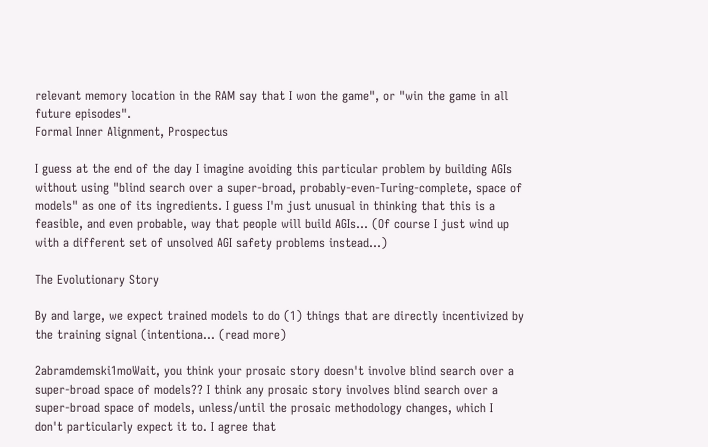relevant memory location in the RAM say that I won the game", or "win the game in all future episodes".
Formal Inner Alignment, Prospectus

I guess at the end of the day I imagine avoiding this particular problem by building AGIs without using "blind search over a super-broad, probably-even-Turing-complete, space of models" as one of its ingredients. I guess I'm just unusual in thinking that this is a feasible, and even probable, way that people will build AGIs... (Of course I just wind up with a different set of unsolved AGI safety problems instead...)

The Evolutionary Story

By and large, we expect trained models to do (1) things that are directly incentivized by the training signal (intentiona... (read more)

2abramdemski1moWait, you think your prosaic story doesn't involve blind search over a super-broad space of models?? I think any prosaic story involves blind search over a super-broad space of models, unless/until the prosaic methodology changes, which I don't particularly expect it to. I agree that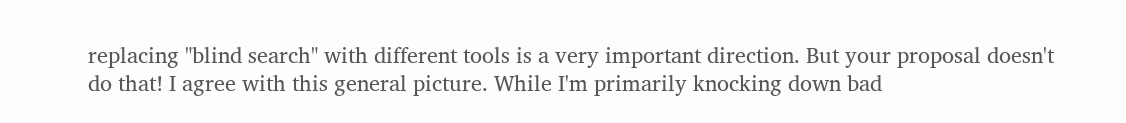replacing "blind search" with different tools is a very important direction. But your proposal doesn't do that! I agree with this general picture. While I'm primarily knocking down bad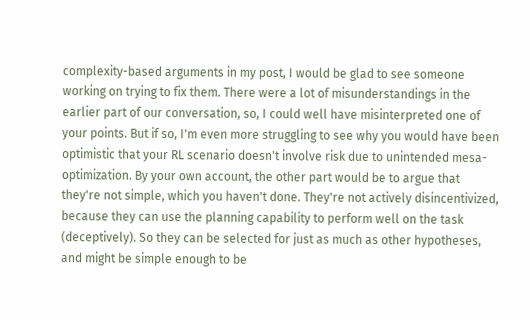complexity-based arguments in my post, I would be glad to see someone working on trying to fix them. There were a lot of misunderstandings in the earlier part of our conversation, so, I could well have misinterpreted one of your points. But if so, I'm even more struggling to see why you would have been optimistic that your RL scenario doesn't involve risk due to unintended mesa-optimization. By your own account, the other part would be to argue that they're not simple, which you haven't done. They're not actively disincentivized, because they can use the planning capability to perform well on the task (deceptively). So they can be selected for just as much as other hypotheses, and might be simple enough to be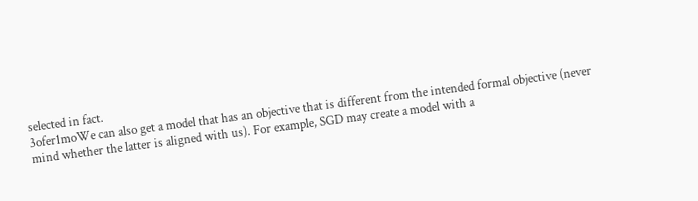selected in fact.
3ofer1moWe can also get a model that has an objective that is different from the intended formal objective (never mind whether the latter is aligned with us). For example, SGD may create a model with a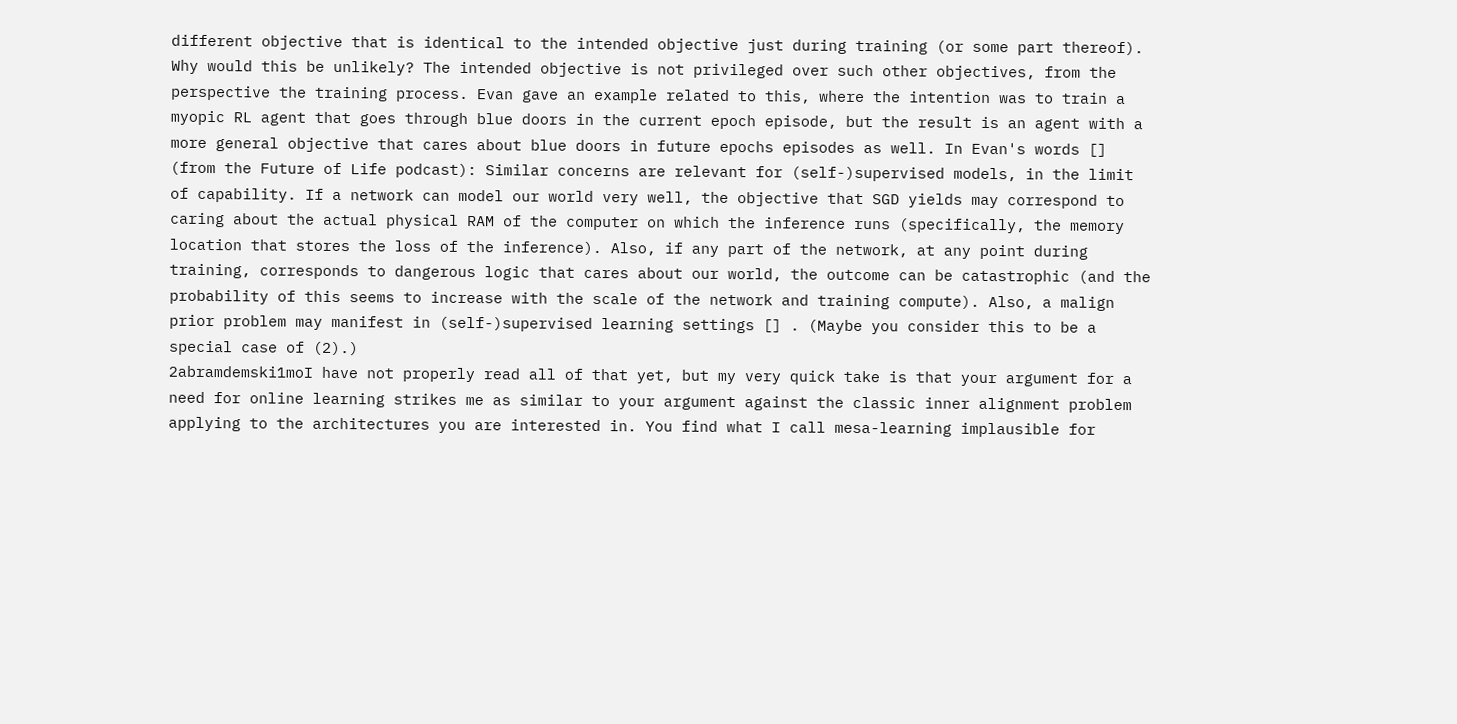different objective that is identical to the intended objective just during training (or some part thereof). Why would this be unlikely? The intended objective is not privileged over such other objectives, from the perspective the training process. Evan gave an example related to this, where the intention was to train a myopic RL agent that goes through blue doors in the current epoch episode, but the result is an agent with a more general objective that cares about blue doors in future epochs episodes as well. In Evan's words [] (from the Future of Life podcast): Similar concerns are relevant for (self-)supervised models, in the limit of capability. If a network can model our world very well, the objective that SGD yields may correspond to caring about the actual physical RAM of the computer on which the inference runs (specifically, the memory location that stores the loss of the inference). Also, if any part of the network, at any point during training, corresponds to dangerous logic that cares about our world, the outcome can be catastrophic (and the probability of this seems to increase with the scale of the network and training compute). Also, a malign prior problem may manifest in (self-)supervised learning settings [] . (Maybe you consider this to be a special case of (2).)
2abramdemski1moI have not properly read all of that yet, but my very quick take is that your argument for a need for online learning strikes me as similar to your argument against the classic inner alignment problem applying to the architectures you are interested in. You find what I call mesa-learning implausible for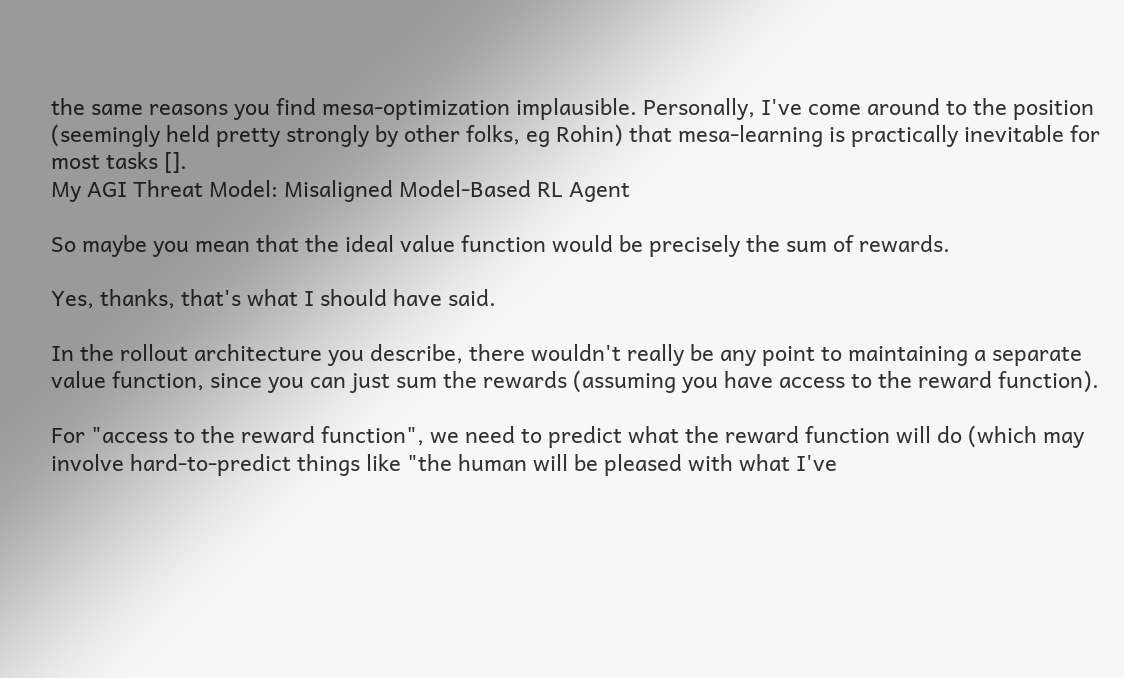the same reasons you find mesa-optimization implausible. Personally, I've come around to the position (seemingly held pretty strongly by other folks, eg Rohin) that mesa-learning is practically inevitable for most tasks [].
My AGI Threat Model: Misaligned Model-Based RL Agent

So maybe you mean that the ideal value function would be precisely the sum of rewards.

Yes, thanks, that's what I should have said.

In the rollout architecture you describe, there wouldn't really be any point to maintaining a separate value function, since you can just sum the rewards (assuming you have access to the reward function).

For "access to the reward function", we need to predict what the reward function will do (which may involve hard-to-predict things like "the human will be pleased with what I've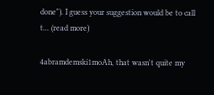done"). I guess your suggestion would be to call t... (read more)

4abramdemski1moAh, that wasn't quite my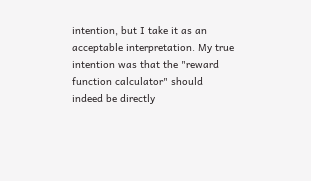intention, but I take it as an acceptable interpretation. My true intention was that the "reward function calculator" should indeed be directly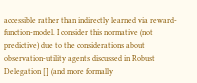accessible rather than indirectly learned via reward-function-model. I consider this normative (not predictive) due to the considerations about observation-utility agents discussed in Robust Delegation [] (and more formally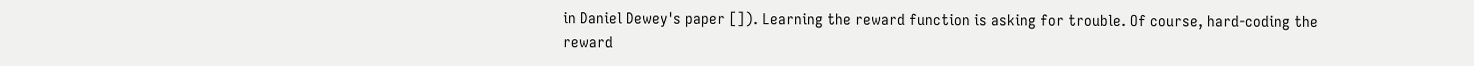in Daniel Dewey's paper []). Learning the reward function is asking for trouble. Of course, hard-coding the reward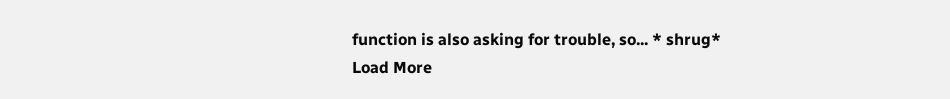function is also asking for trouble, so... * shrug*
Load More